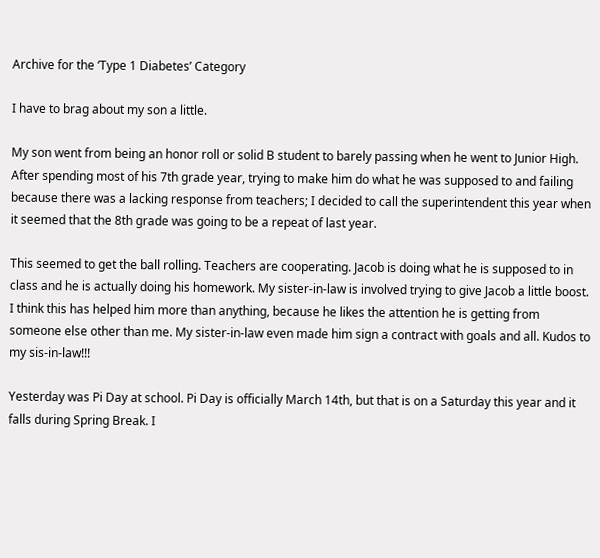Archive for the ‘Type 1 Diabetes’ Category

I have to brag about my son a little.

My son went from being an honor roll or solid B student to barely passing when he went to Junior High. After spending most of his 7th grade year, trying to make him do what he was supposed to and failing because there was a lacking response from teachers; I decided to call the superintendent this year when it seemed that the 8th grade was going to be a repeat of last year.

This seemed to get the ball rolling. Teachers are cooperating. Jacob is doing what he is supposed to in class and he is actually doing his homework. My sister-in-law is involved trying to give Jacob a little boost. I think this has helped him more than anything, because he likes the attention he is getting from someone else other than me. My sister-in-law even made him sign a contract with goals and all. Kudos to my sis-in-law!!!

Yesterday was Pi Day at school. Pi Day is officially March 14th, but that is on a Saturday this year and it falls during Spring Break. I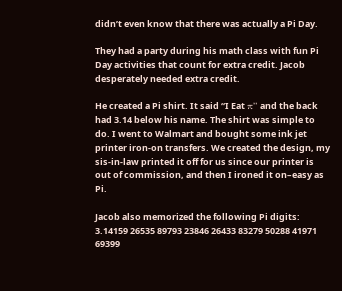didn’t even know that there was actually a Pi Day.

They had a party during his math class with fun Pi Day activities that count for extra credit. Jacob desperately needed extra credit.

He created a Pi shirt. It said “I Eat π” and the back had 3.14 below his name. The shirt was simple to do. I went to Walmart and bought some ink jet printer iron-on transfers. We created the design, my sis-in-law printed it off for us since our printer is out of commission, and then I ironed it on–easy as Pi.

Jacob also memorized the following Pi digits: 3.14159 26535 89793 23846 26433 83279 50288 41971 69399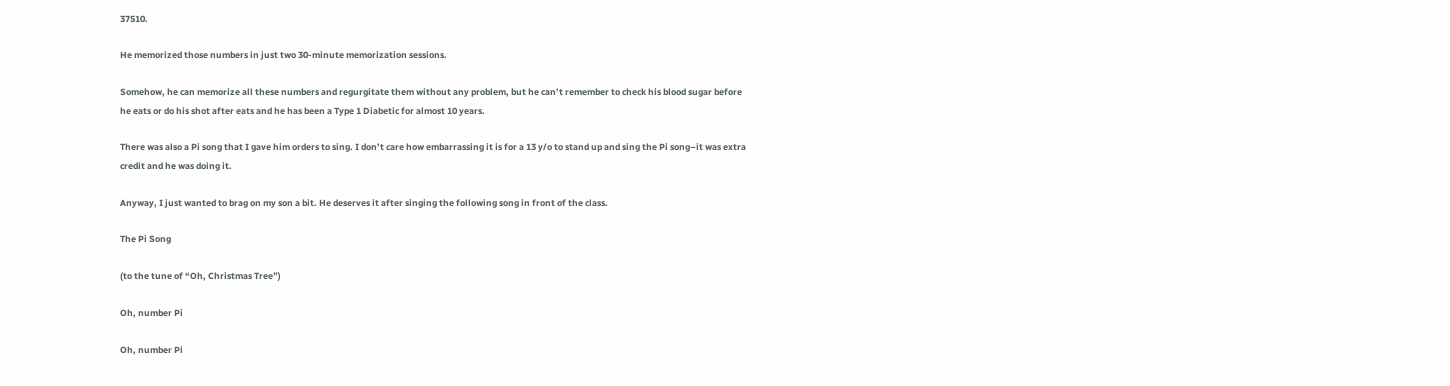37510.

He memorized those numbers in just two 30-minute memorization sessions.

Somehow, he can memorize all these numbers and regurgitate them without any problem, but he can’t remember to check his blood sugar before he eats or do his shot after eats and he has been a Type 1 Diabetic for almost 10 years.

There was also a Pi song that I gave him orders to sing. I don’t care how embarrassing it is for a 13 y/o to stand up and sing the Pi song–it was extra credit and he was doing it.

Anyway, I just wanted to brag on my son a bit. He deserves it after singing the following song in front of the class.

The Pi Song

(to the tune of “Oh, Christmas Tree”)

Oh, number Pi

Oh, number Pi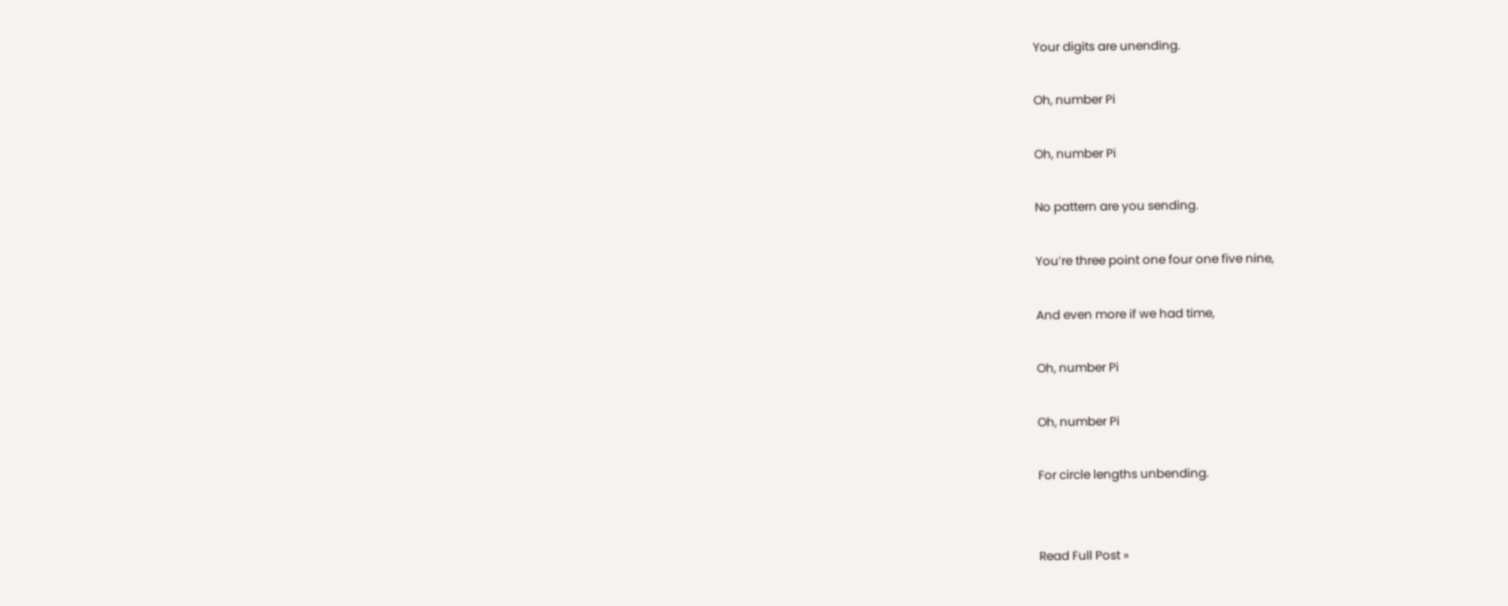Your digits are unending.

Oh, number Pi

Oh, number Pi

No pattern are you sending.

You’re three point one four one five nine,

And even more if we had time,

Oh, number Pi

Oh, number Pi

For circle lengths unbending.


Read Full Post »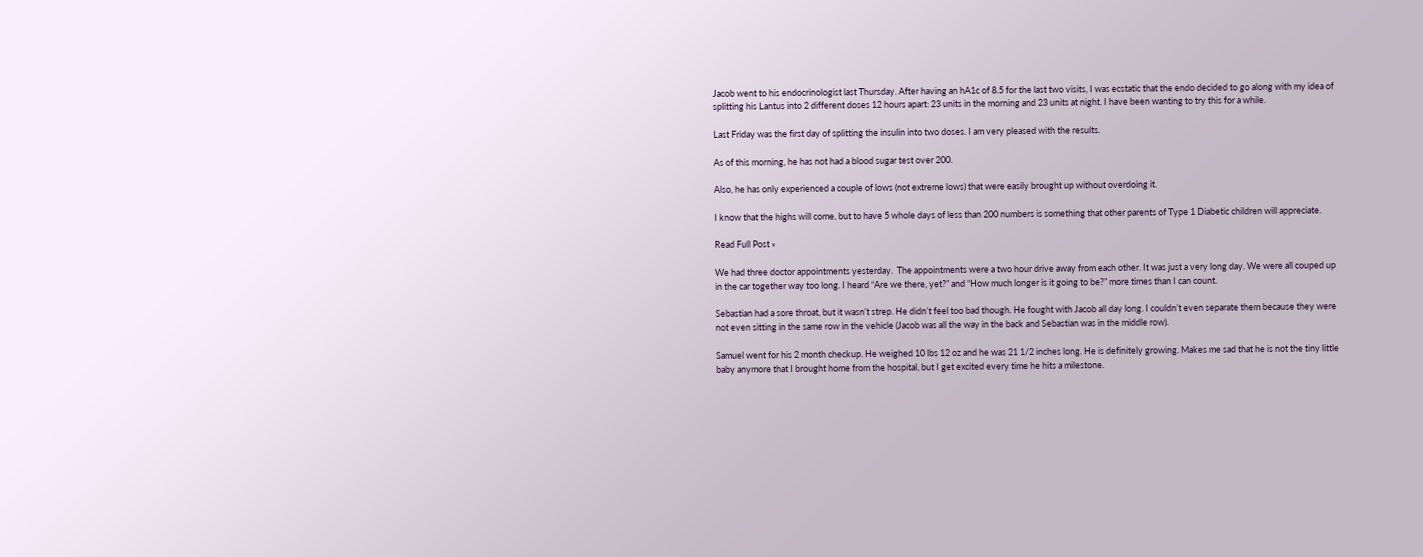Jacob went to his endocrinologist last Thursday. After having an hA1c of 8.5 for the last two visits, I was ecstatic that the endo decided to go along with my idea of splitting his Lantus into 2 different doses 12 hours apart: 23 units in the morning and 23 units at night. I have been wanting to try this for a while.

Last Friday was the first day of splitting the insulin into two doses. I am very pleased with the results.

As of this morning, he has not had a blood sugar test over 200.

Also, he has only experienced a couple of lows (not extreme lows) that were easily brought up without overdoing it.

I know that the highs will come, but to have 5 whole days of less than 200 numbers is something that other parents of Type 1 Diabetic children will appreciate.

Read Full Post »

We had three doctor appointments yesterday.  The appointments were a two hour drive away from each other. It was just a very long day. We were all couped up in the car together way too long. I heard “Are we there, yet?” and “How much longer is it going to be?” more times than I can count.

Sebastian had a sore throat, but it wasn’t strep. He didn’t feel too bad though. He fought with Jacob all day long. I couldn’t even separate them because they were not even sitting in the same row in the vehicle (Jacob was all the way in the back and Sebastian was in the middle row).

Samuel went for his 2 month checkup. He weighed 10 lbs 12 oz and he was 21 1/2 inches long. He is definitely growing. Makes me sad that he is not the tiny little baby anymore that I brought home from the hospital, but I get excited every time he hits a milestone.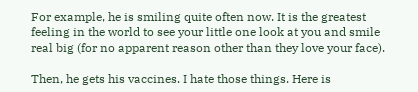For example, he is smiling quite often now. It is the greatest feeling in the world to see your little one look at you and smile real big (for no apparent reason other than they love your face).

Then, he gets his vaccines. I hate those things. Here is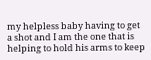my helpless baby having to get a shot and I am the one that is helping to hold his arms to keep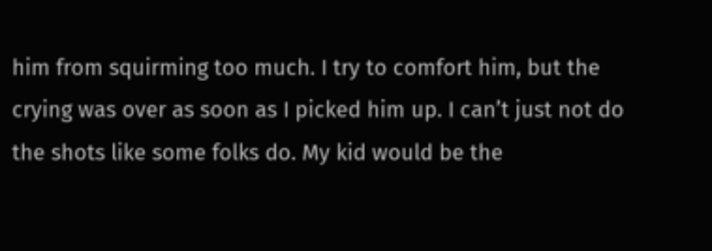him from squirming too much. I try to comfort him, but the crying was over as soon as I picked him up. I can’t just not do the shots like some folks do. My kid would be the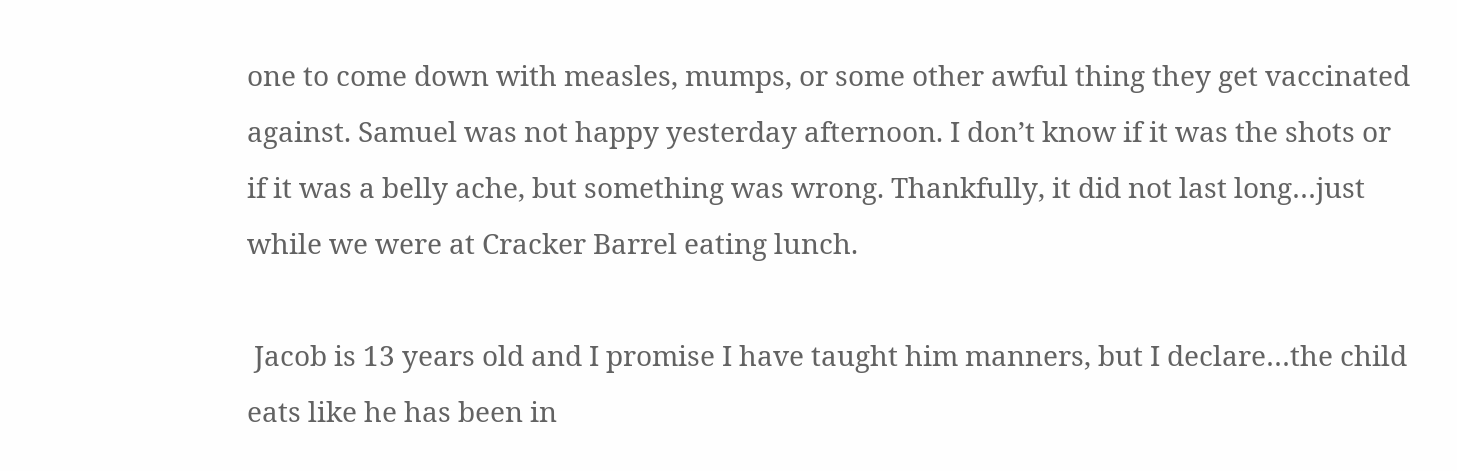one to come down with measles, mumps, or some other awful thing they get vaccinated against. Samuel was not happy yesterday afternoon. I don’t know if it was the shots or if it was a belly ache, but something was wrong. Thankfully, it did not last long…just while we were at Cracker Barrel eating lunch.

 Jacob is 13 years old and I promise I have taught him manners, but I declare…the child eats like he has been in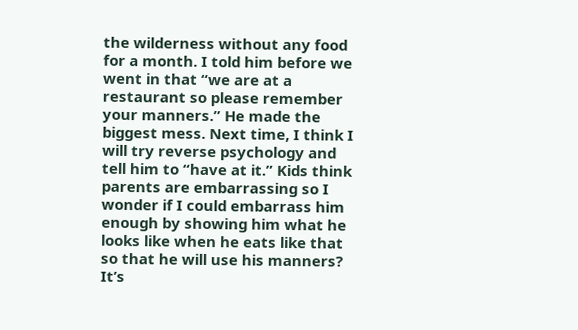the wilderness without any food for a month. I told him before we went in that “we are at a restaurant so please remember your manners.” He made the biggest mess. Next time, I think I will try reverse psychology and tell him to “have at it.” Kids think parents are embarrassing so I wonder if I could embarrass him enough by showing him what he looks like when he eats like that so that he will use his manners? It’s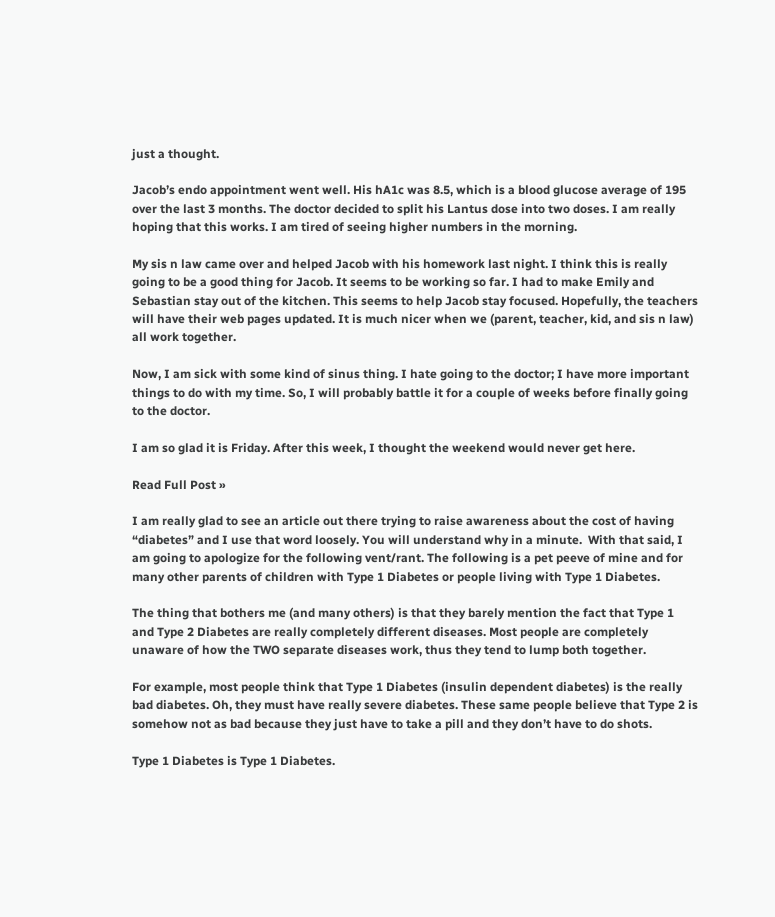just a thought.

Jacob’s endo appointment went well. His hA1c was 8.5, which is a blood glucose average of 195 over the last 3 months. The doctor decided to split his Lantus dose into two doses. I am really hoping that this works. I am tired of seeing higher numbers in the morning.

My sis n law came over and helped Jacob with his homework last night. I think this is really going to be a good thing for Jacob. It seems to be working so far. I had to make Emily and Sebastian stay out of the kitchen. This seems to help Jacob stay focused. Hopefully, the teachers will have their web pages updated. It is much nicer when we (parent, teacher, kid, and sis n law) all work together.

Now, I am sick with some kind of sinus thing. I hate going to the doctor; I have more important things to do with my time. So, I will probably battle it for a couple of weeks before finally going to the doctor.

I am so glad it is Friday. After this week, I thought the weekend would never get here.

Read Full Post »

I am really glad to see an article out there trying to raise awareness about the cost of having “diabetes” and I use that word loosely. You will understand why in a minute.  With that said, I am going to apologize for the following vent/rant. The following is a pet peeve of mine and for many other parents of children with Type 1 Diabetes or people living with Type 1 Diabetes.

The thing that bothers me (and many others) is that they barely mention the fact that Type 1 and Type 2 Diabetes are really completely different diseases. Most people are completely unaware of how the TWO separate diseases work, thus they tend to lump both together.

For example, most people think that Type 1 Diabetes (insulin dependent diabetes) is the really bad diabetes. Oh, they must have really severe diabetes. These same people believe that Type 2 is somehow not as bad because they just have to take a pill and they don’t have to do shots.

Type 1 Diabetes is Type 1 Diabetes.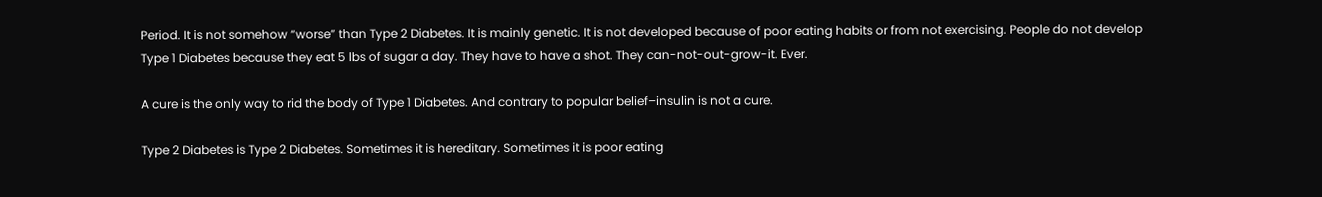Period. It is not somehow “worse” than Type 2 Diabetes. It is mainly genetic. It is not developed because of poor eating habits or from not exercising. People do not develop Type 1 Diabetes because they eat 5 lbs of sugar a day. They have to have a shot. They can-not-out-grow-it. Ever.

A cure is the only way to rid the body of Type 1 Diabetes. And contrary to popular belief–insulin is not a cure.

Type 2 Diabetes is Type 2 Diabetes. Sometimes it is hereditary. Sometimes it is poor eating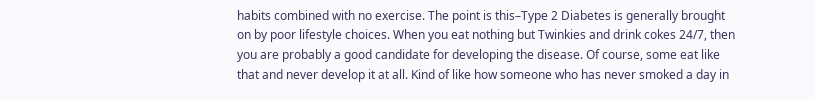habits combined with no exercise. The point is this–Type 2 Diabetes is generally brought on by poor lifestyle choices. When you eat nothing but Twinkies and drink cokes 24/7, then you are probably a good candidate for developing the disease. Of course, some eat like that and never develop it at all. Kind of like how someone who has never smoked a day in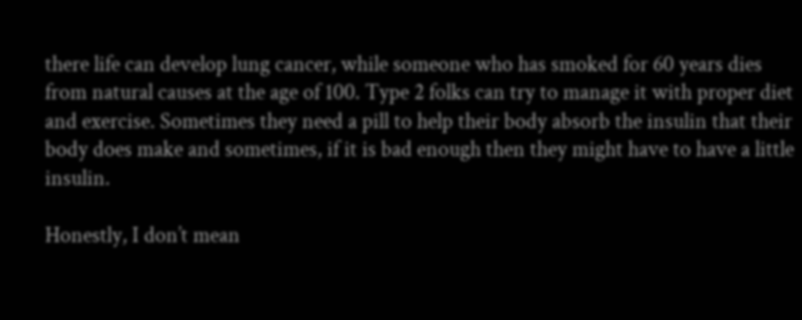there life can develop lung cancer, while someone who has smoked for 60 years dies from natural causes at the age of 100. Type 2 folks can try to manage it with proper diet and exercise. Sometimes they need a pill to help their body absorb the insulin that their body does make and sometimes, if it is bad enough then they might have to have a little insulin.

Honestly, I don’t mean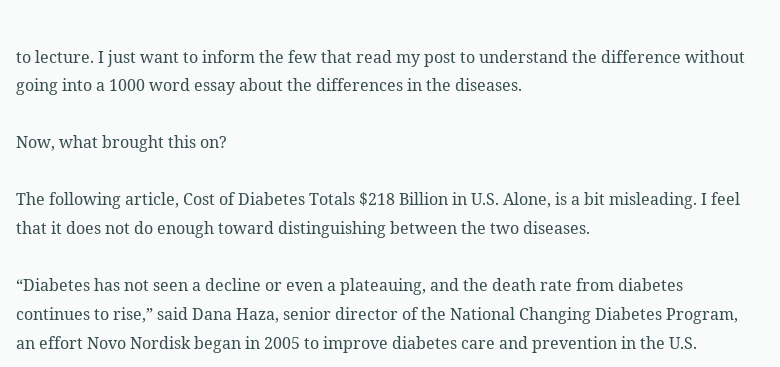to lecture. I just want to inform the few that read my post to understand the difference without going into a 1000 word essay about the differences in the diseases.

Now, what brought this on?

The following article, Cost of Diabetes Totals $218 Billion in U.S. Alone, is a bit misleading. I feel that it does not do enough toward distinguishing between the two diseases.

“Diabetes has not seen a decline or even a plateauing, and the death rate from diabetes continues to rise,” said Dana Haza, senior director of the National Changing Diabetes Program, an effort Novo Nordisk began in 2005 to improve diabetes care and prevention in the U.S.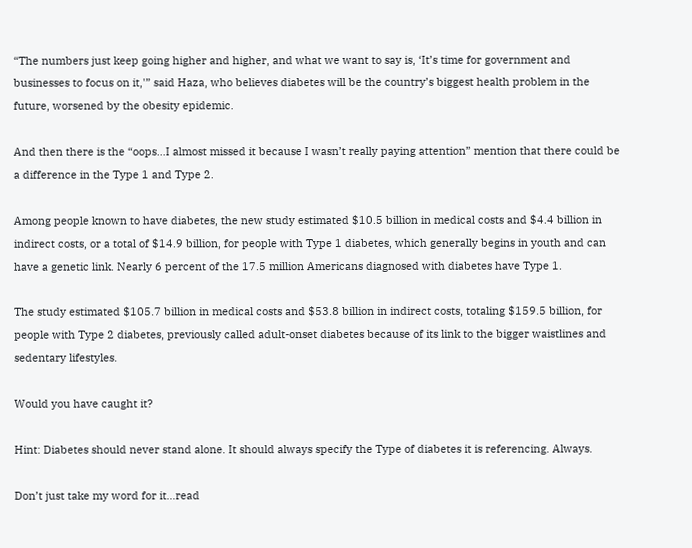“The numbers just keep going higher and higher, and what we want to say is, ‘It’s time for government and businesses to focus on it,'” said Haza, who believes diabetes will be the country’s biggest health problem in the future, worsened by the obesity epidemic.

And then there is the “oops…I almost missed it because I wasn’t really paying attention” mention that there could be a difference in the Type 1 and Type 2.

Among people known to have diabetes, the new study estimated $10.5 billion in medical costs and $4.4 billion in indirect costs, or a total of $14.9 billion, for people with Type 1 diabetes, which generally begins in youth and can have a genetic link. Nearly 6 percent of the 17.5 million Americans diagnosed with diabetes have Type 1.

The study estimated $105.7 billion in medical costs and $53.8 billion in indirect costs, totaling $159.5 billion, for people with Type 2 diabetes, previously called adult-onset diabetes because of its link to the bigger waistlines and sedentary lifestyles.

Would you have caught it?

Hint: Diabetes should never stand alone. It should always specify the Type of diabetes it is referencing. Always.

Don’t just take my word for it…read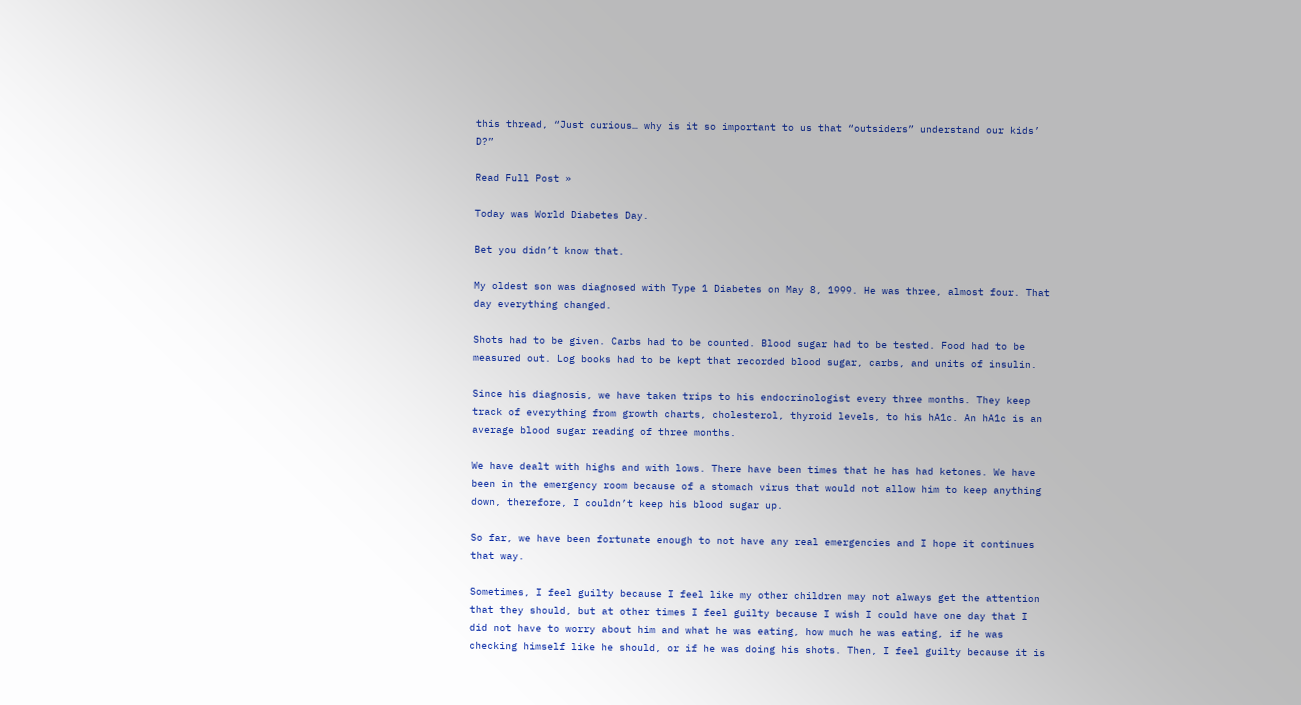this thread, “Just curious… why is it so important to us that “outsiders” understand our kids’ D?”

Read Full Post »

Today was World Diabetes Day.

Bet you didn’t know that.

My oldest son was diagnosed with Type 1 Diabetes on May 8, 1999. He was three, almost four. That day everything changed.

Shots had to be given. Carbs had to be counted. Blood sugar had to be tested. Food had to be measured out. Log books had to be kept that recorded blood sugar, carbs, and units of insulin.

Since his diagnosis, we have taken trips to his endocrinologist every three months. They keep track of everything from growth charts, cholesterol, thyroid levels, to his hA1c. An hA1c is an average blood sugar reading of three months.

We have dealt with highs and with lows. There have been times that he has had ketones. We have been in the emergency room because of a stomach virus that would not allow him to keep anything down, therefore, I couldn’t keep his blood sugar up.

So far, we have been fortunate enough to not have any real emergencies and I hope it continues that way.

Sometimes, I feel guilty because I feel like my other children may not always get the attention that they should, but at other times I feel guilty because I wish I could have one day that I did not have to worry about him and what he was eating, how much he was eating, if he was checking himself like he should, or if he was doing his shots. Then, I feel guilty because it is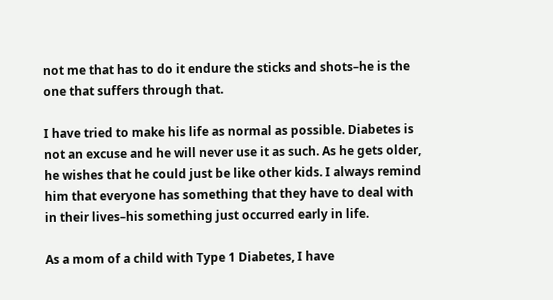not me that has to do it endure the sticks and shots–he is the one that suffers through that.

I have tried to make his life as normal as possible. Diabetes is not an excuse and he will never use it as such. As he gets older, he wishes that he could just be like other kids. I always remind him that everyone has something that they have to deal with in their lives–his something just occurred early in life.

As a mom of a child with Type 1 Diabetes, I have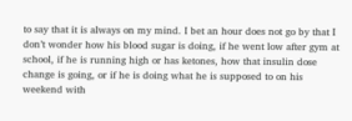to say that it is always on my mind. I bet an hour does not go by that I don’t wonder how his blood sugar is doing, if he went low after gym at school, if he is running high or has ketones, how that insulin dose change is going, or if he is doing what he is supposed to on his weekend with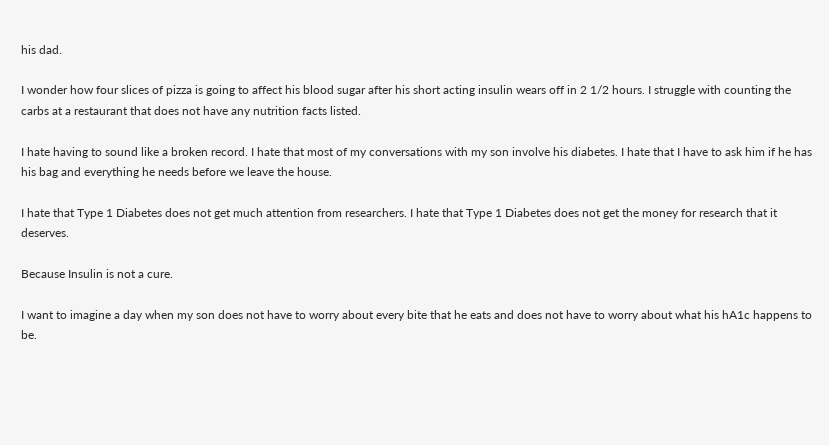his dad.

I wonder how four slices of pizza is going to affect his blood sugar after his short acting insulin wears off in 2 1/2 hours. I struggle with counting the carbs at a restaurant that does not have any nutrition facts listed.

I hate having to sound like a broken record. I hate that most of my conversations with my son involve his diabetes. I hate that I have to ask him if he has his bag and everything he needs before we leave the house.

I hate that Type 1 Diabetes does not get much attention from researchers. I hate that Type 1 Diabetes does not get the money for research that it deserves.

Because Insulin is not a cure.

I want to imagine a day when my son does not have to worry about every bite that he eats and does not have to worry about what his hA1c happens to be.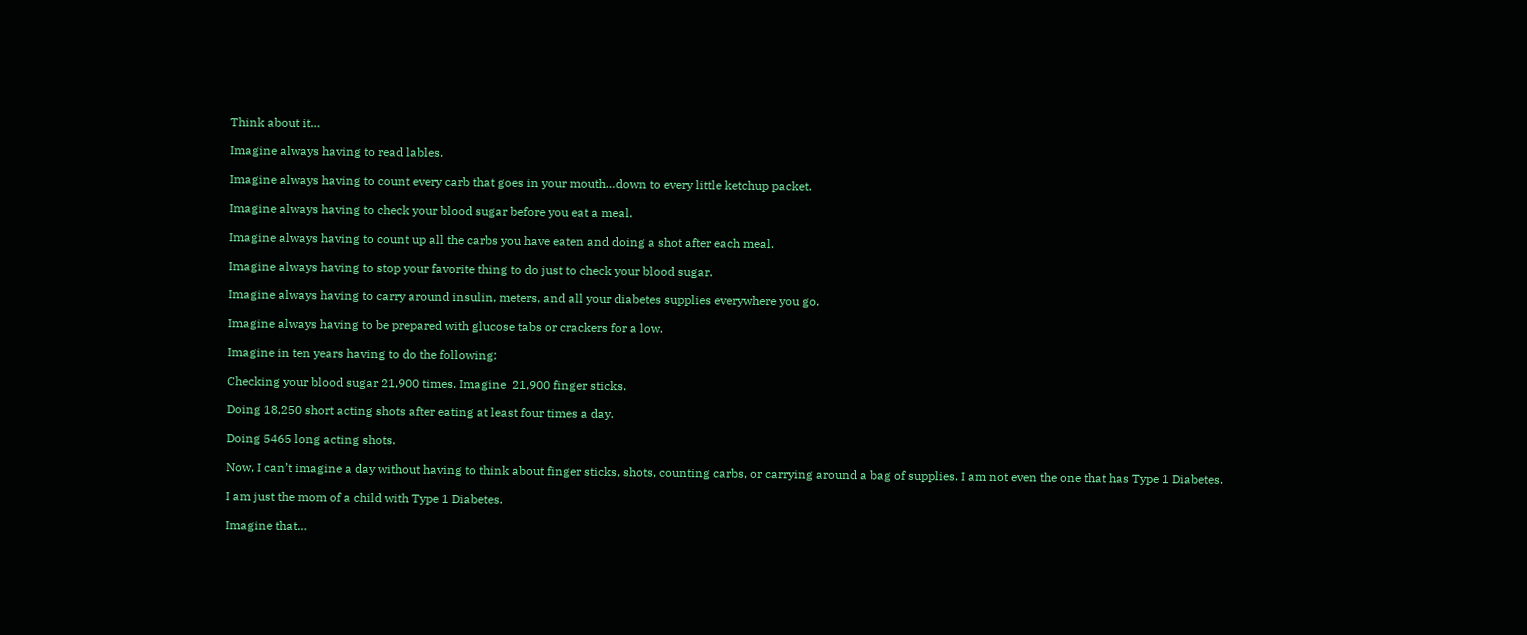Think about it…

Imagine always having to read lables.

Imagine always having to count every carb that goes in your mouth…down to every little ketchup packet.

Imagine always having to check your blood sugar before you eat a meal.

Imagine always having to count up all the carbs you have eaten and doing a shot after each meal.

Imagine always having to stop your favorite thing to do just to check your blood sugar.

Imagine always having to carry around insulin, meters, and all your diabetes supplies everywhere you go.

Imagine always having to be prepared with glucose tabs or crackers for a low.

Imagine in ten years having to do the following:

Checking your blood sugar 21,900 times. Imagine  21,900 finger sticks.

Doing 18,250 short acting shots after eating at least four times a day.

Doing 5465 long acting shots.

Now, I can’t imagine a day without having to think about finger sticks, shots, counting carbs, or carrying around a bag of supplies. I am not even the one that has Type 1 Diabetes.

I am just the mom of a child with Type 1 Diabetes.

Imagine that…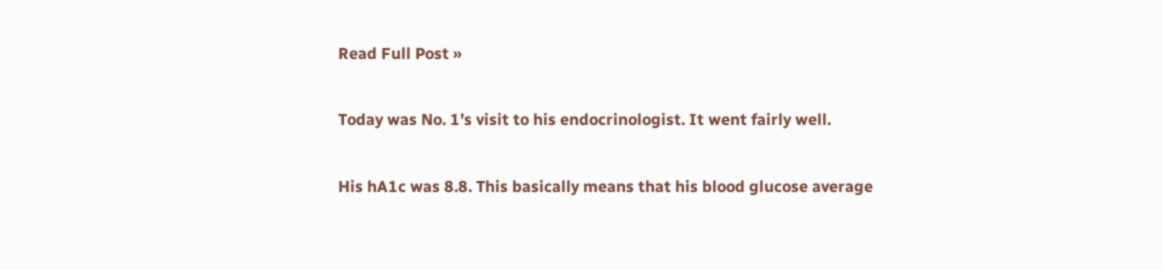Read Full Post »

Today was No. 1’s visit to his endocrinologist. It went fairly well.

His hA1c was 8.8. This basically means that his blood glucose average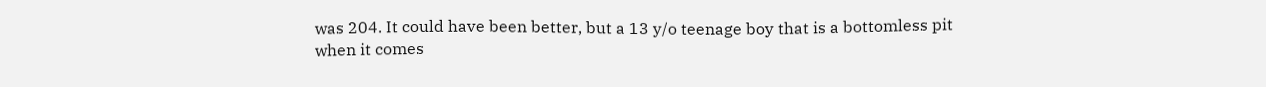was 204. It could have been better, but a 13 y/o teenage boy that is a bottomless pit when it comes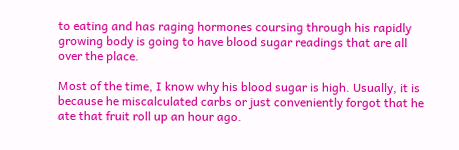to eating and has raging hormones coursing through his rapidly growing body is going to have blood sugar readings that are all over the place.

Most of the time, I know why his blood sugar is high. Usually, it is because he miscalculated carbs or just conveniently forgot that he ate that fruit roll up an hour ago.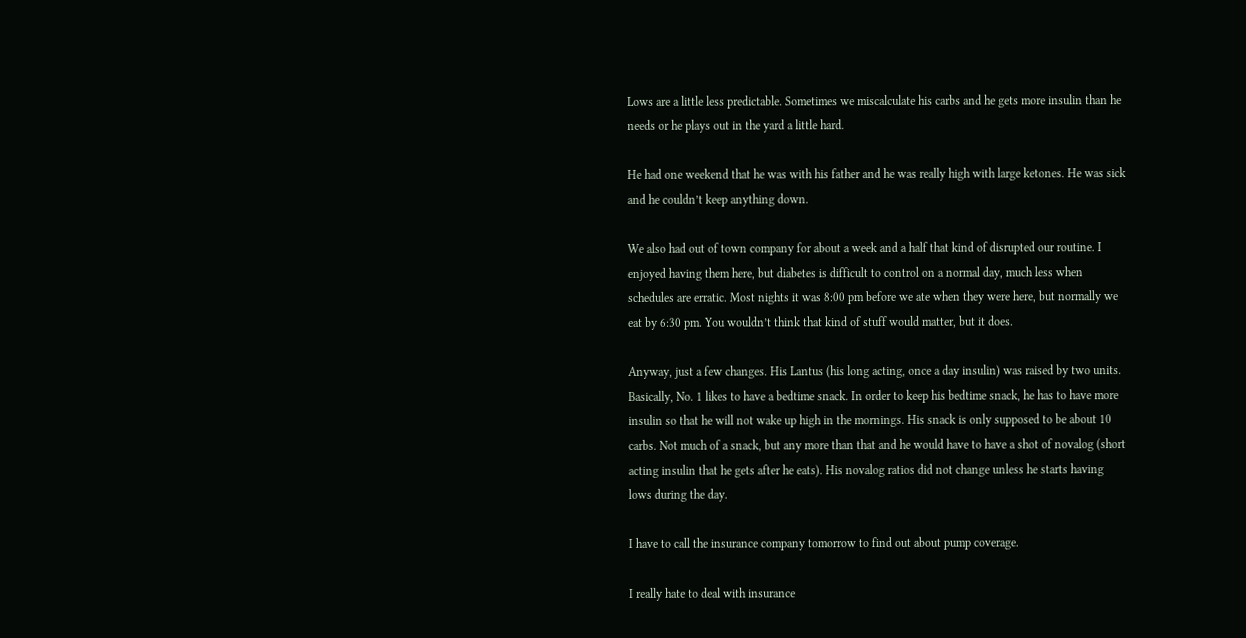Lows are a little less predictable. Sometimes we miscalculate his carbs and he gets more insulin than he needs or he plays out in the yard a little hard.

He had one weekend that he was with his father and he was really high with large ketones. He was sick and he couldn’t keep anything down.

We also had out of town company for about a week and a half that kind of disrupted our routine. I enjoyed having them here, but diabetes is difficult to control on a normal day, much less when schedules are erratic. Most nights it was 8:00 pm before we ate when they were here, but normally we eat by 6:30 pm. You wouldn’t think that kind of stuff would matter, but it does.

Anyway, just a few changes. His Lantus (his long acting, once a day insulin) was raised by two units. Basically, No. 1 likes to have a bedtime snack. In order to keep his bedtime snack, he has to have more insulin so that he will not wake up high in the mornings. His snack is only supposed to be about 10 carbs. Not much of a snack, but any more than that and he would have to have a shot of novalog (short acting insulin that he gets after he eats). His novalog ratios did not change unless he starts having lows during the day.

I have to call the insurance company tomorrow to find out about pump coverage.

I really hate to deal with insurance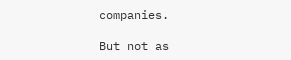companies.

But not as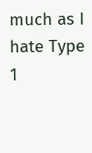much as I hate Type 1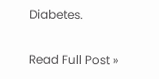Diabetes.

Read Full Post »